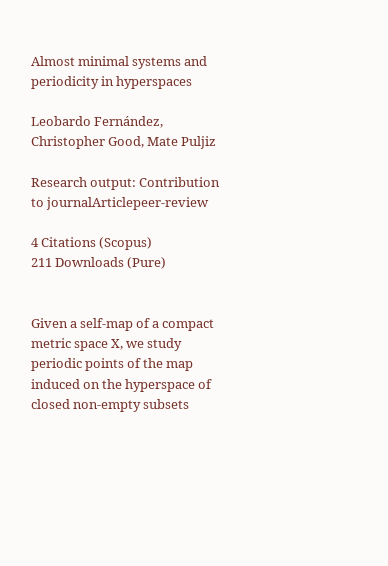Almost minimal systems and periodicity in hyperspaces

Leobardo Fernández, Christopher Good, Mate Puljiz

Research output: Contribution to journalArticlepeer-review

4 Citations (Scopus)
211 Downloads (Pure)


Given a self-map of a compact metric space X, we study periodic points of the map induced on the hyperspace of closed non-empty subsets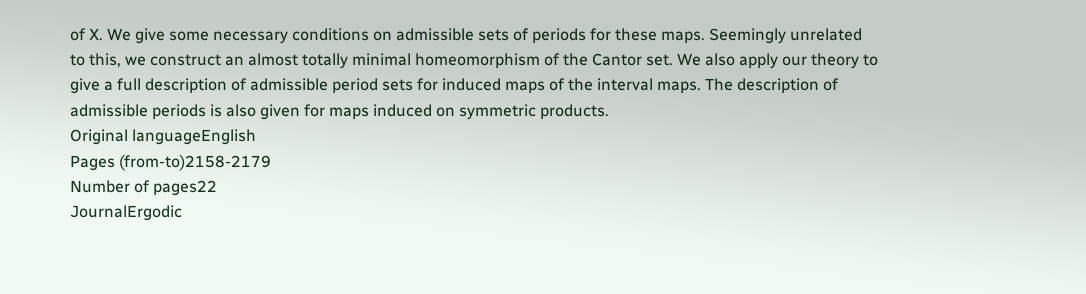of X. We give some necessary conditions on admissible sets of periods for these maps. Seemingly unrelated to this, we construct an almost totally minimal homeomorphism of the Cantor set. We also apply our theory to give a full description of admissible period sets for induced maps of the interval maps. The description of admissible periods is also given for maps induced on symmetric products.
Original languageEnglish
Pages (from-to)2158-2179
Number of pages22
JournalErgodic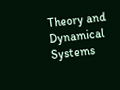Theory and Dynamical Systems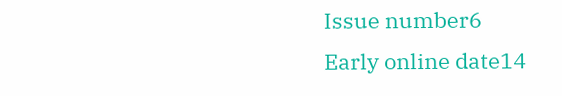Issue number6
Early online date14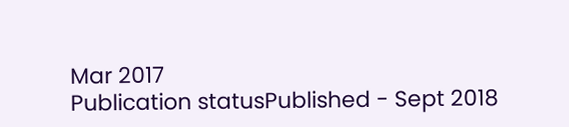Mar 2017
Publication statusPublished - Sept 2018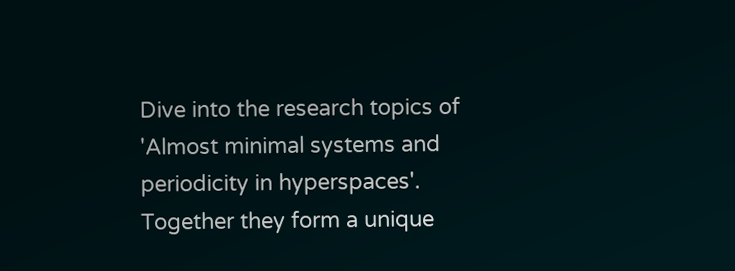Dive into the research topics of 'Almost minimal systems and periodicity in hyperspaces'. Together they form a unique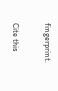fingerprint.

Cite this